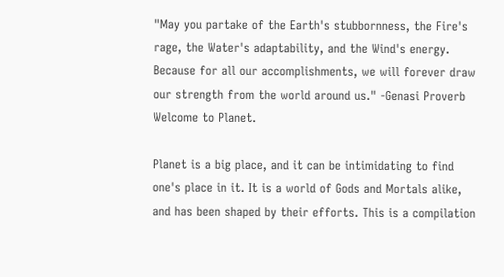"May you partake of the Earth's stubbornness, the Fire's rage, the Water's adaptability, and the Wind's energy. Because for all our accomplishments, we will forever draw our strength from the world around us." -Genasi Proverb
Welcome to Planet.

Planet is a big place, and it can be intimidating to find one's place in it. It is a world of Gods and Mortals alike, and has been shaped by their efforts. This is a compilation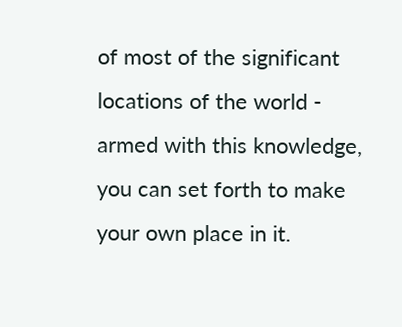of most of the significant locations of the world - armed with this knowledge, you can set forth to make your own place in it.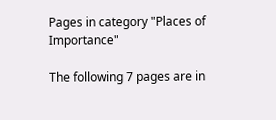Pages in category "Places of Importance"

The following 7 pages are in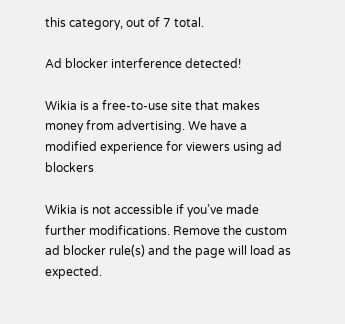this category, out of 7 total.

Ad blocker interference detected!

Wikia is a free-to-use site that makes money from advertising. We have a modified experience for viewers using ad blockers

Wikia is not accessible if you’ve made further modifications. Remove the custom ad blocker rule(s) and the page will load as expected.